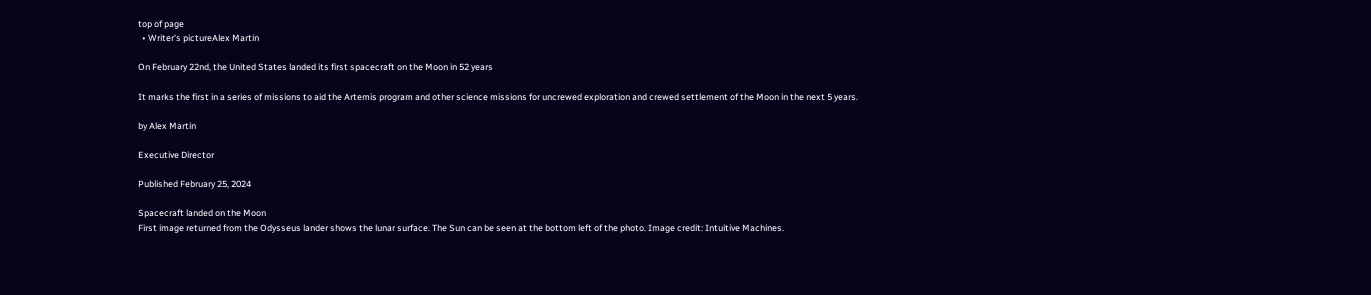top of page
  • Writer's pictureAlex Martin

On February 22nd, the United States landed its first spacecraft on the Moon in 52 years

It marks the first in a series of missions to aid the Artemis program and other science missions for uncrewed exploration and crewed settlement of the Moon in the next 5 years.

by Alex Martin

Executive Director

Published February 25, 2024

Spacecraft landed on the Moon
First image returned from the Odysseus lander shows the lunar surface. The Sun can be seen at the bottom left of the photo. Image credit: Intuitive Machines.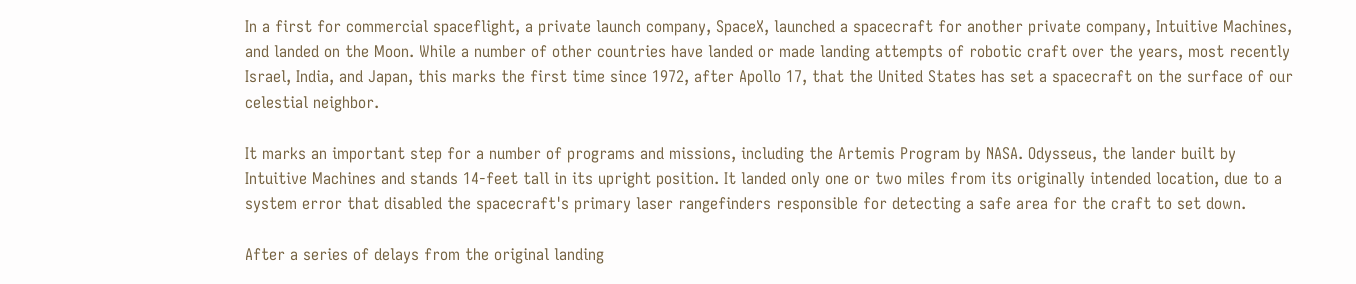In a first for commercial spaceflight, a private launch company, SpaceX, launched a spacecraft for another private company, Intuitive Machines, and landed on the Moon. While a number of other countries have landed or made landing attempts of robotic craft over the years, most recently Israel, India, and Japan, this marks the first time since 1972, after Apollo 17, that the United States has set a spacecraft on the surface of our celestial neighbor.

It marks an important step for a number of programs and missions, including the Artemis Program by NASA. Odysseus, the lander built by Intuitive Machines and stands 14-feet tall in its upright position. It landed only one or two miles from its originally intended location, due to a system error that disabled the spacecraft's primary laser rangefinders responsible for detecting a safe area for the craft to set down.

After a series of delays from the original landing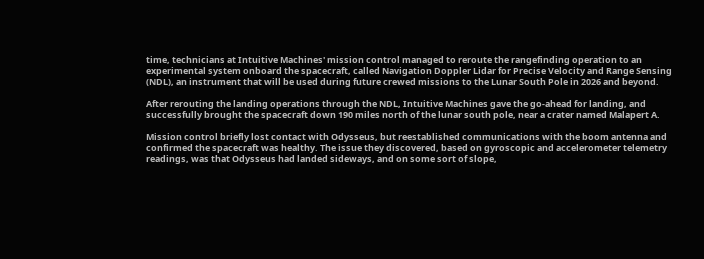time, technicians at Intuitive Machines' mission control managed to reroute the rangefinding operation to an experimental system onboard the spacecraft, called Navigation Doppler Lidar for Precise Velocity and Range Sensing (NDL), an instrument that will be used during future crewed missions to the Lunar South Pole in 2026 and beyond.

After rerouting the landing operations through the NDL, Intuitive Machines gave the go-ahead for landing, and successfully brought the spacecraft down 190 miles north of the lunar south pole, near a crater named Malapert A.

Mission control briefly lost contact with Odysseus, but reestablished communications with the boom antenna and confirmed the spacecraft was healthy. The issue they discovered, based on gyroscopic and accelerometer telemetry readings, was that Odysseus had landed sideways, and on some sort of slope,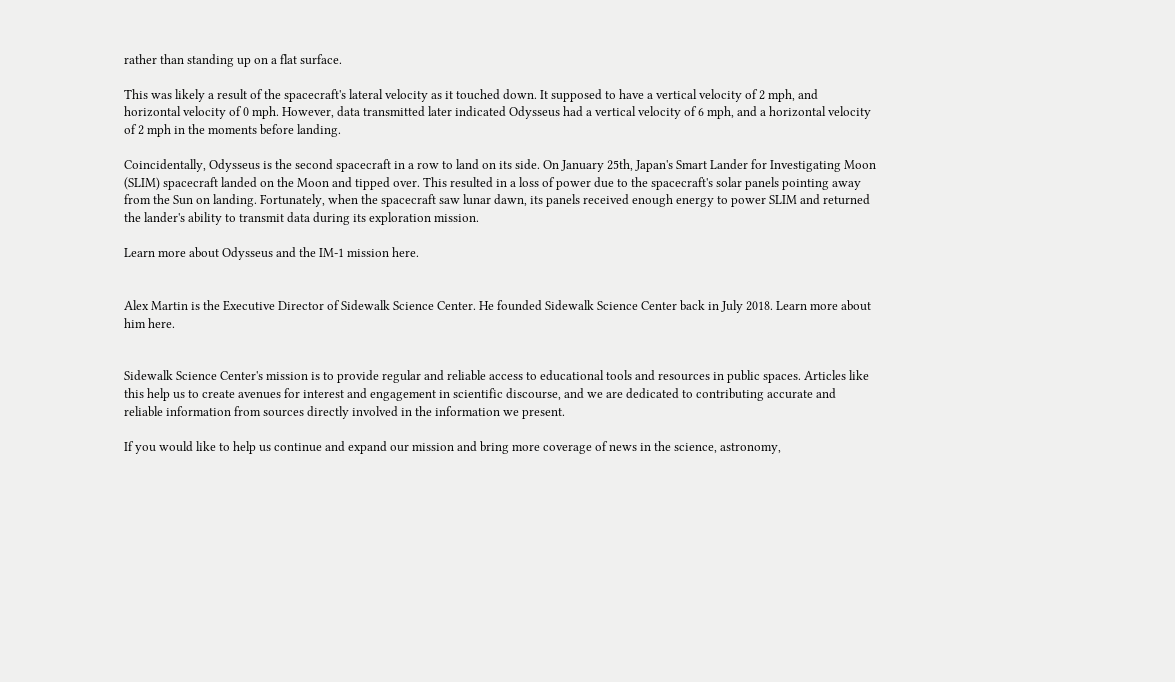rather than standing up on a flat surface.

This was likely a result of the spacecraft's lateral velocity as it touched down. It supposed to have a vertical velocity of 2 mph, and horizontal velocity of 0 mph. However, data transmitted later indicated Odysseus had a vertical velocity of 6 mph, and a horizontal velocity of 2 mph in the moments before landing.

Coincidentally, Odysseus is the second spacecraft in a row to land on its side. On January 25th, Japan's Smart Lander for Investigating Moon (SLIM) spacecraft landed on the Moon and tipped over. This resulted in a loss of power due to the spacecraft's solar panels pointing away from the Sun on landing. Fortunately, when the spacecraft saw lunar dawn, its panels received enough energy to power SLIM and returned the lander's ability to transmit data during its exploration mission.

Learn more about Odysseus and the IM-1 mission here.


Alex Martin is the Executive Director of Sidewalk Science Center. He founded Sidewalk Science Center back in July 2018. Learn more about him here.


Sidewalk Science Center's mission is to provide regular and reliable access to educational tools and resources in public spaces. Articles like this help us to create avenues for interest and engagement in scientific discourse, and we are dedicated to contributing accurate and reliable information from sources directly involved in the information we present.

If you would like to help us continue and expand our mission and bring more coverage of news in the science, astronomy,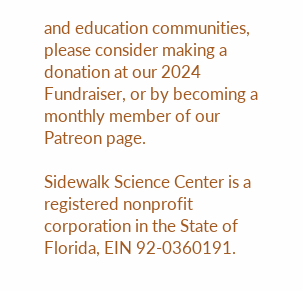and education communities, please consider making a donation at our 2024 Fundraiser, or by becoming a monthly member of our Patreon page.

Sidewalk Science Center is a registered nonprofit corporation in the State of Florida, EIN 92-0360191.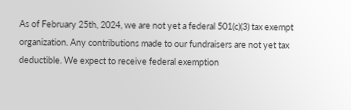As of February 25th, 2024, we are not yet a federal 501(c)(3) tax exempt organization. Any contributions made to our fundraisers are not yet tax deductible. We expect to receive federal exemption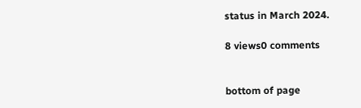status in March 2024.

8 views0 comments


bottom of page